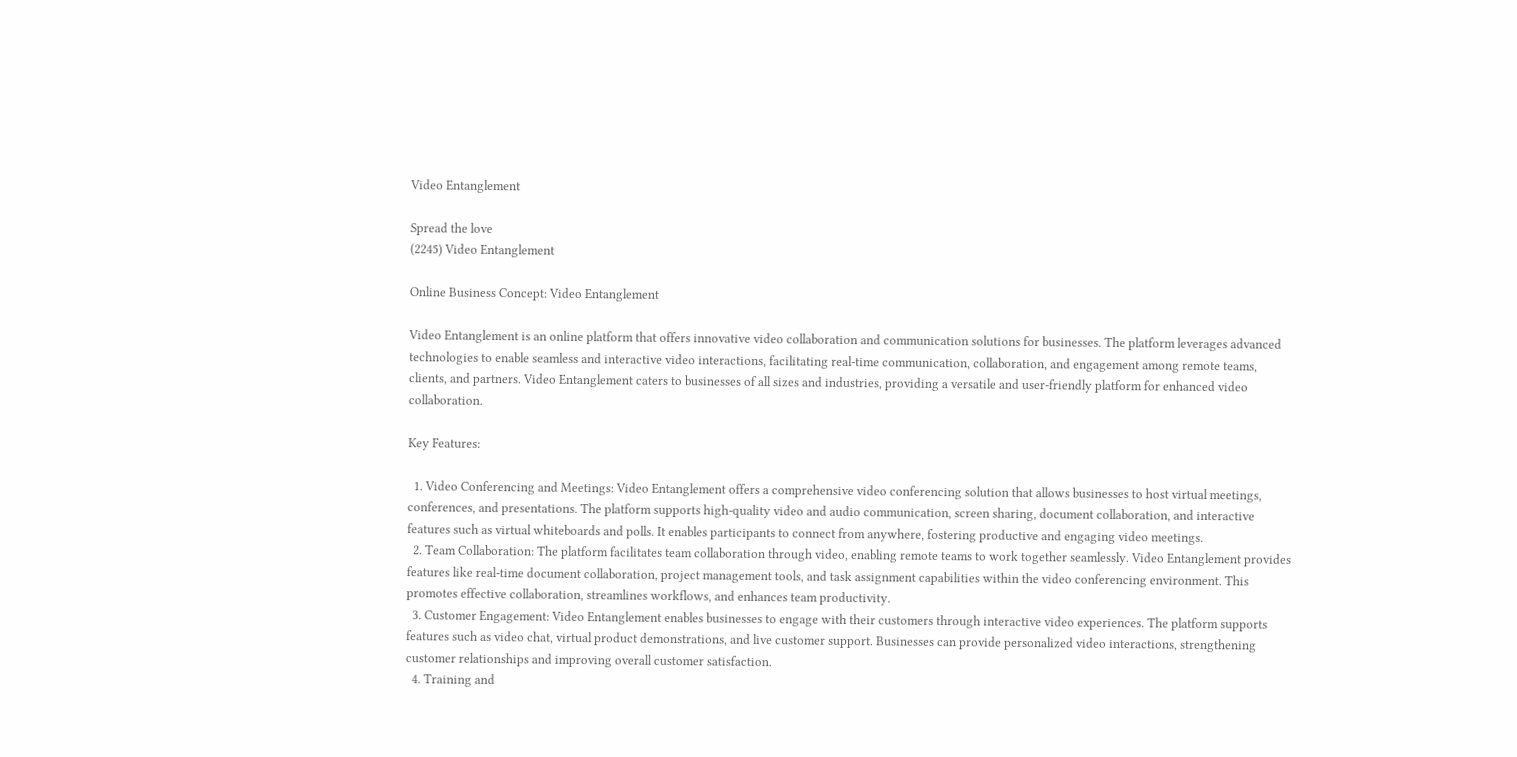Video Entanglement

Spread the love
(2245) Video Entanglement

Online Business Concept: Video Entanglement

Video Entanglement is an online platform that offers innovative video collaboration and communication solutions for businesses. The platform leverages advanced technologies to enable seamless and interactive video interactions, facilitating real-time communication, collaboration, and engagement among remote teams, clients, and partners. Video Entanglement caters to businesses of all sizes and industries, providing a versatile and user-friendly platform for enhanced video collaboration.

Key Features:

  1. Video Conferencing and Meetings: Video Entanglement offers a comprehensive video conferencing solution that allows businesses to host virtual meetings, conferences, and presentations. The platform supports high-quality video and audio communication, screen sharing, document collaboration, and interactive features such as virtual whiteboards and polls. It enables participants to connect from anywhere, fostering productive and engaging video meetings.
  2. Team Collaboration: The platform facilitates team collaboration through video, enabling remote teams to work together seamlessly. Video Entanglement provides features like real-time document collaboration, project management tools, and task assignment capabilities within the video conferencing environment. This promotes effective collaboration, streamlines workflows, and enhances team productivity.
  3. Customer Engagement: Video Entanglement enables businesses to engage with their customers through interactive video experiences. The platform supports features such as video chat, virtual product demonstrations, and live customer support. Businesses can provide personalized video interactions, strengthening customer relationships and improving overall customer satisfaction.
  4. Training and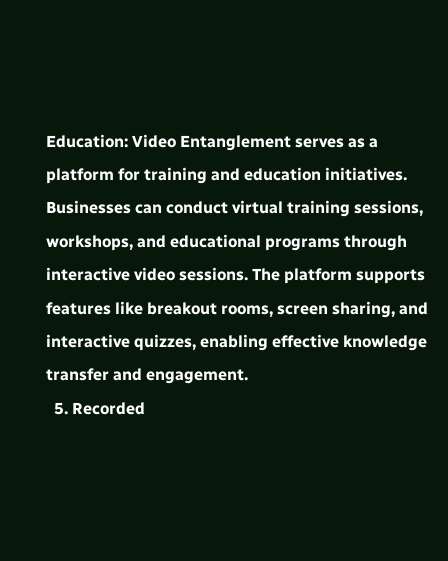Education: Video Entanglement serves as a platform for training and education initiatives. Businesses can conduct virtual training sessions, workshops, and educational programs through interactive video sessions. The platform supports features like breakout rooms, screen sharing, and interactive quizzes, enabling effective knowledge transfer and engagement.
  5. Recorded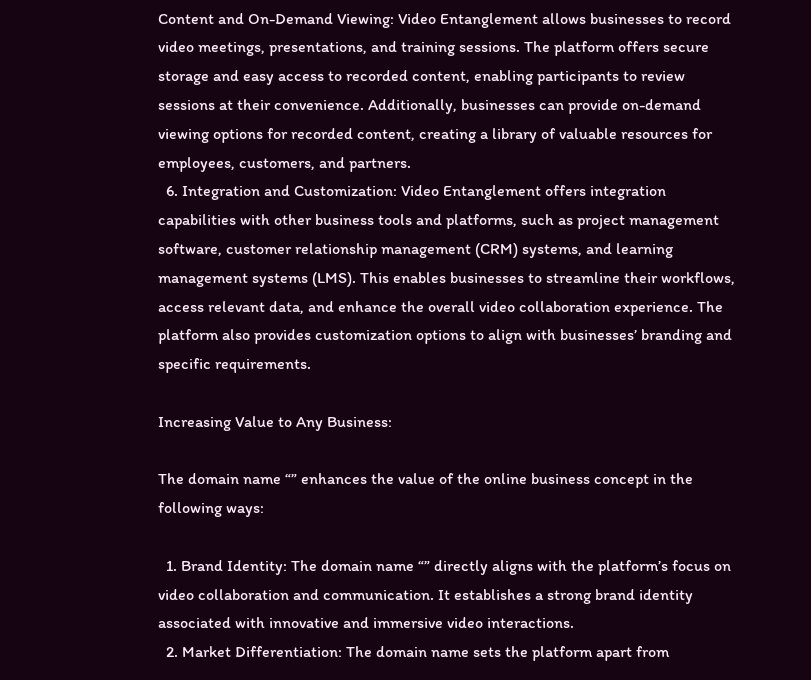Content and On-Demand Viewing: Video Entanglement allows businesses to record video meetings, presentations, and training sessions. The platform offers secure storage and easy access to recorded content, enabling participants to review sessions at their convenience. Additionally, businesses can provide on-demand viewing options for recorded content, creating a library of valuable resources for employees, customers, and partners.
  6. Integration and Customization: Video Entanglement offers integration capabilities with other business tools and platforms, such as project management software, customer relationship management (CRM) systems, and learning management systems (LMS). This enables businesses to streamline their workflows, access relevant data, and enhance the overall video collaboration experience. The platform also provides customization options to align with businesses’ branding and specific requirements.

Increasing Value to Any Business:

The domain name “” enhances the value of the online business concept in the following ways:

  1. Brand Identity: The domain name “” directly aligns with the platform’s focus on video collaboration and communication. It establishes a strong brand identity associated with innovative and immersive video interactions.
  2. Market Differentiation: The domain name sets the platform apart from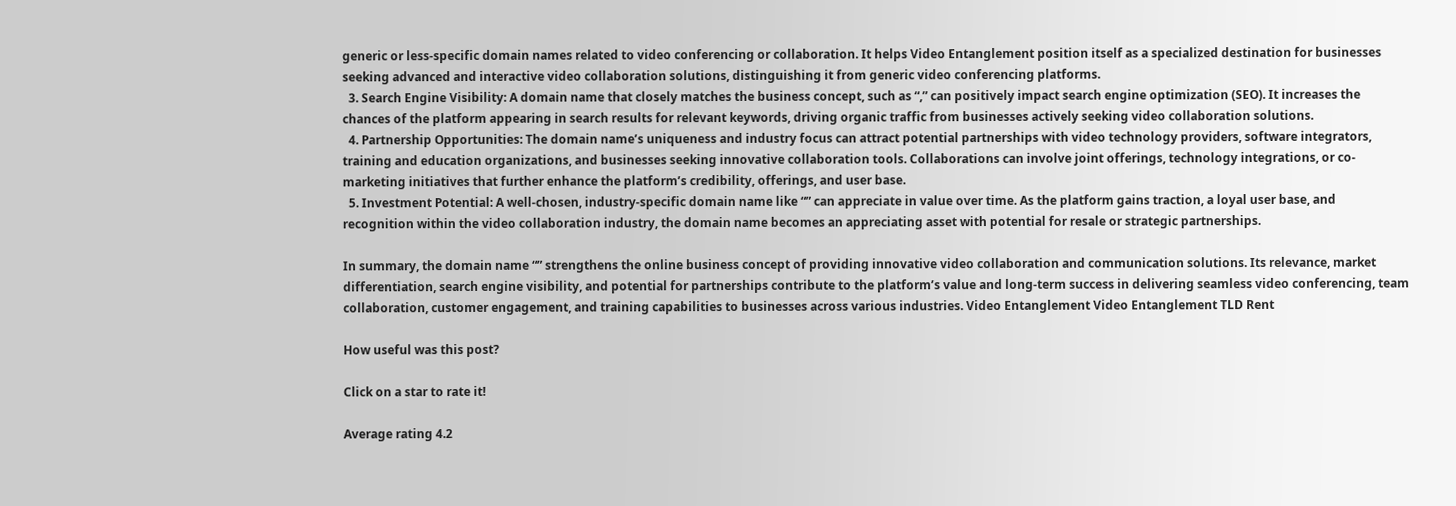generic or less-specific domain names related to video conferencing or collaboration. It helps Video Entanglement position itself as a specialized destination for businesses seeking advanced and interactive video collaboration solutions, distinguishing it from generic video conferencing platforms.
  3. Search Engine Visibility: A domain name that closely matches the business concept, such as “,” can positively impact search engine optimization (SEO). It increases the chances of the platform appearing in search results for relevant keywords, driving organic traffic from businesses actively seeking video collaboration solutions.
  4. Partnership Opportunities: The domain name’s uniqueness and industry focus can attract potential partnerships with video technology providers, software integrators, training and education organizations, and businesses seeking innovative collaboration tools. Collaborations can involve joint offerings, technology integrations, or co-marketing initiatives that further enhance the platform’s credibility, offerings, and user base.
  5. Investment Potential: A well-chosen, industry-specific domain name like “” can appreciate in value over time. As the platform gains traction, a loyal user base, and recognition within the video collaboration industry, the domain name becomes an appreciating asset with potential for resale or strategic partnerships.

In summary, the domain name “” strengthens the online business concept of providing innovative video collaboration and communication solutions. Its relevance, market differentiation, search engine visibility, and potential for partnerships contribute to the platform’s value and long-term success in delivering seamless video conferencing, team collaboration, customer engagement, and training capabilities to businesses across various industries. Video Entanglement Video Entanglement TLD Rent

How useful was this post?

Click on a star to rate it!

Average rating 4.2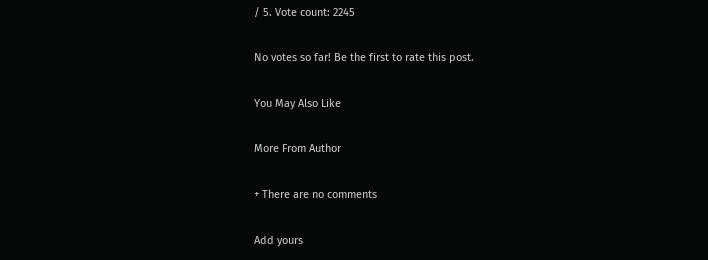/ 5. Vote count: 2245

No votes so far! Be the first to rate this post.

You May Also Like

More From Author

+ There are no comments

Add yours